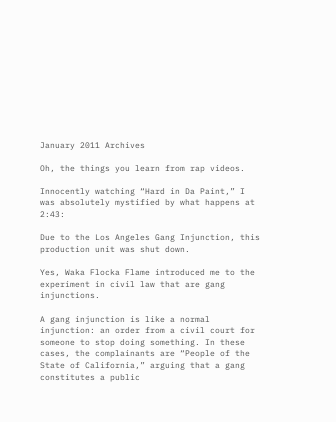January 2011 Archives

Oh, the things you learn from rap videos.

Innocently watching “Hard in Da Paint,” I was absolutely mystified by what happens at 2:43:

Due to the Los Angeles Gang Injunction, this production unit was shut down.

Yes, Waka Flocka Flame introduced me to the experiment in civil law that are gang injunctions.

A gang injunction is like a normal injunction: an order from a civil court for someone to stop doing something. In these cases, the complainants are “People of the State of California,” arguing that a gang constitutes a public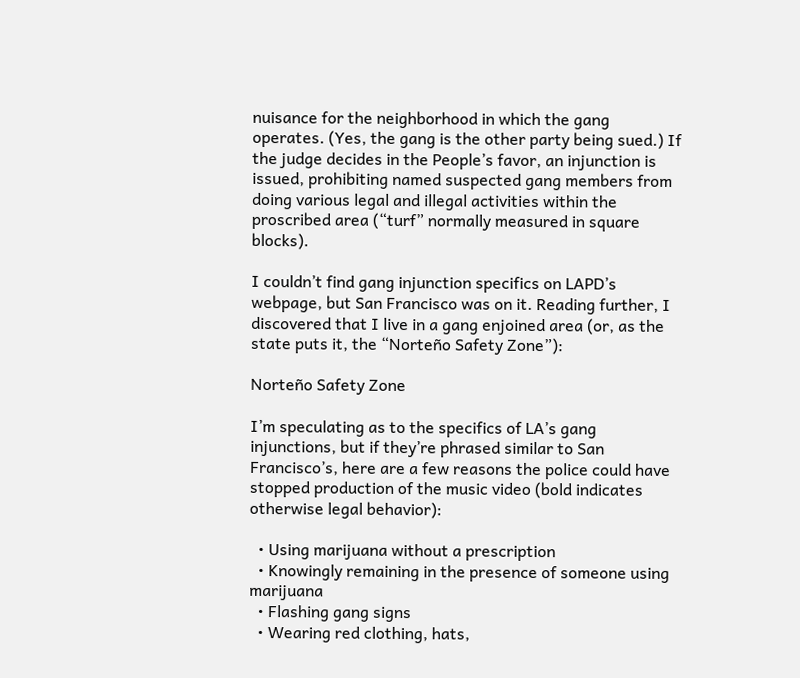nuisance for the neighborhood in which the gang operates. (Yes, the gang is the other party being sued.) If the judge decides in the People’s favor, an injunction is issued, prohibiting named suspected gang members from doing various legal and illegal activities within the proscribed area (“turf” normally measured in square blocks).

I couldn’t find gang injunction specifics on LAPD’s webpage, but San Francisco was on it. Reading further, I discovered that I live in a gang enjoined area (or, as the state puts it, the “Norteño Safety Zone”):

Norteño Safety Zone

I’m speculating as to the specifics of LA’s gang injunctions, but if they’re phrased similar to San Francisco’s, here are a few reasons the police could have stopped production of the music video (bold indicates otherwise legal behavior):

  • Using marijuana without a prescription
  • Knowingly remaining in the presence of someone using marijuana
  • Flashing gang signs
  • Wearing red clothing, hats,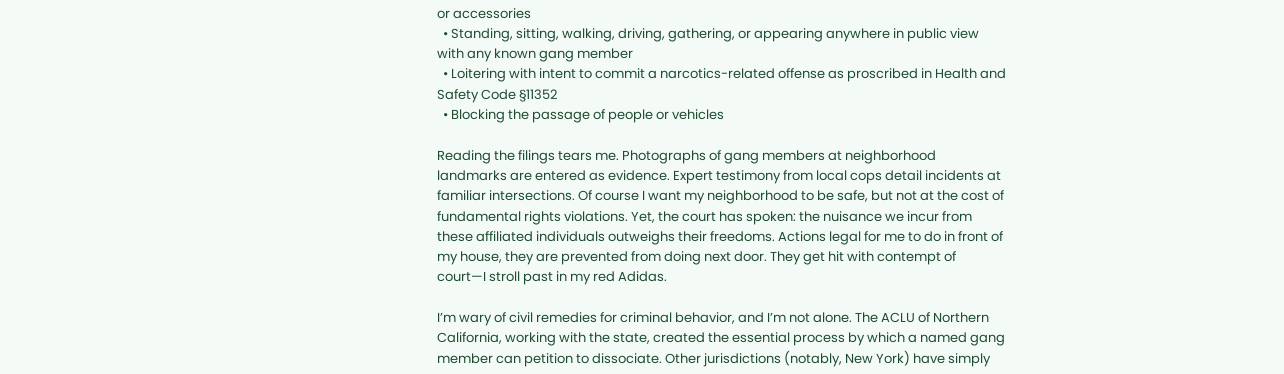or accessories
  • Standing, sitting, walking, driving, gathering, or appearing anywhere in public view with any known gang member
  • Loitering with intent to commit a narcotics-related offense as proscribed in Health and Safety Code §11352
  • Blocking the passage of people or vehicles

Reading the filings tears me. Photographs of gang members at neighborhood landmarks are entered as evidence. Expert testimony from local cops detail incidents at familiar intersections. Of course I want my neighborhood to be safe, but not at the cost of fundamental rights violations. Yet, the court has spoken: the nuisance we incur from these affiliated individuals outweighs their freedoms. Actions legal for me to do in front of my house, they are prevented from doing next door. They get hit with contempt of court—I stroll past in my red Adidas.

I’m wary of civil remedies for criminal behavior, and I’m not alone. The ACLU of Northern California, working with the state, created the essential process by which a named gang member can petition to dissociate. Other jurisdictions (notably, New York) have simply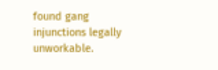found gang injunctions legally unworkable.